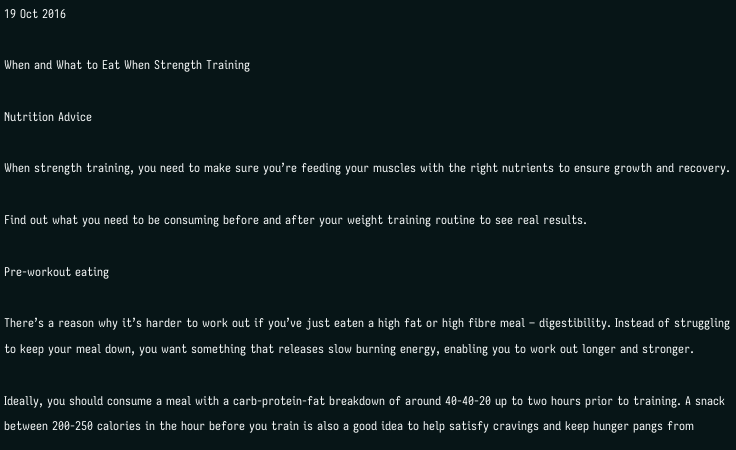19 Oct 2016

When and What to Eat When Strength Training

Nutrition Advice

When strength training, you need to make sure you’re feeding your muscles with the right nutrients to ensure growth and recovery.

Find out what you need to be consuming before and after your weight training routine to see real results.

Pre-workout eating

There’s a reason why it’s harder to work out if you’ve just eaten a high fat or high fibre meal – digestibility. Instead of struggling to keep your meal down, you want something that releases slow burning energy, enabling you to work out longer and stronger.

Ideally, you should consume a meal with a carb-protein-fat breakdown of around 40-40-20 up to two hours prior to training. A snack between 200-250 calories in the hour before you train is also a good idea to help satisfy cravings and keep hunger pangs from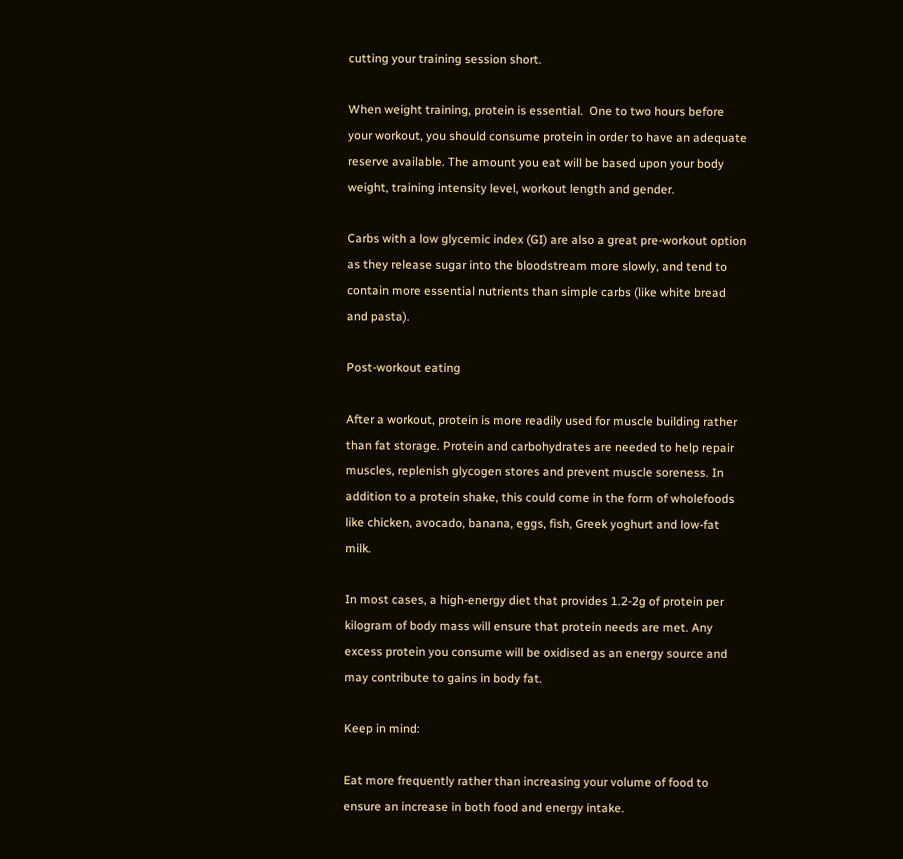cutting your training session short.

When weight training, protein is essential.  One to two hours before your workout, you should consume protein in order to have an adequate reserve available. The amount you eat will be based upon your body weight, training intensity level, workout length and gender.

Carbs with a low glycemic index (GI) are also a great pre-workout option as they release sugar into the bloodstream more slowly, and tend to contain more essential nutrients than simple carbs (like white bread and pasta).

Post-workout eating

After a workout, protein is more readily used for muscle building rather than fat storage. Protein and carbohydrates are needed to help repair muscles, replenish glycogen stores and prevent muscle soreness. In addition to a protein shake, this could come in the form of wholefoods like chicken, avocado, banana, eggs, fish, Greek yoghurt and low-fat milk.

In most cases, a high-energy diet that provides 1.2-2g of protein per kilogram of body mass will ensure that protein needs are met. Any excess protein you consume will be oxidised as an energy source and may contribute to gains in body fat.

Keep in mind:

Eat more frequently rather than increasing your volume of food to ensure an increase in both food and energy intake.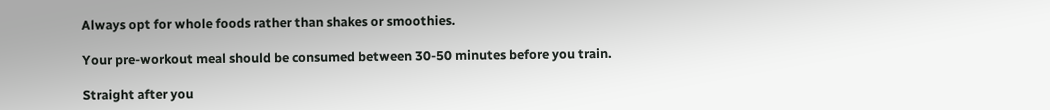Always opt for whole foods rather than shakes or smoothies.

Your pre-workout meal should be consumed between 30-50 minutes before you train.

Straight after you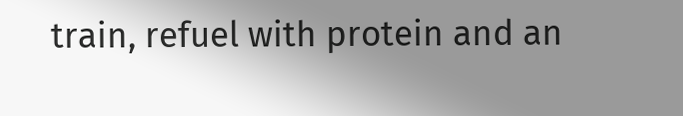train, refuel with protein and an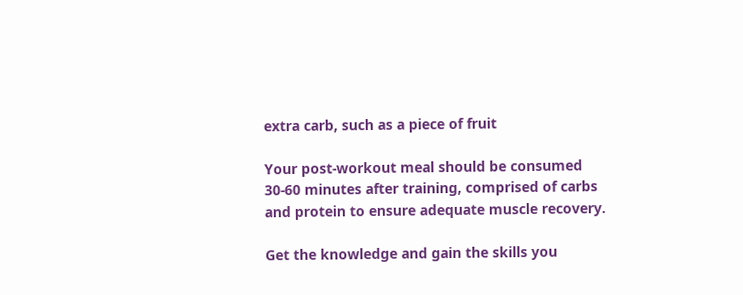extra carb, such as a piece of fruit

Your post-workout meal should be consumed 30-60 minutes after training, comprised of carbs and protein to ensure adequate muscle recovery.

Get the knowledge and gain the skills you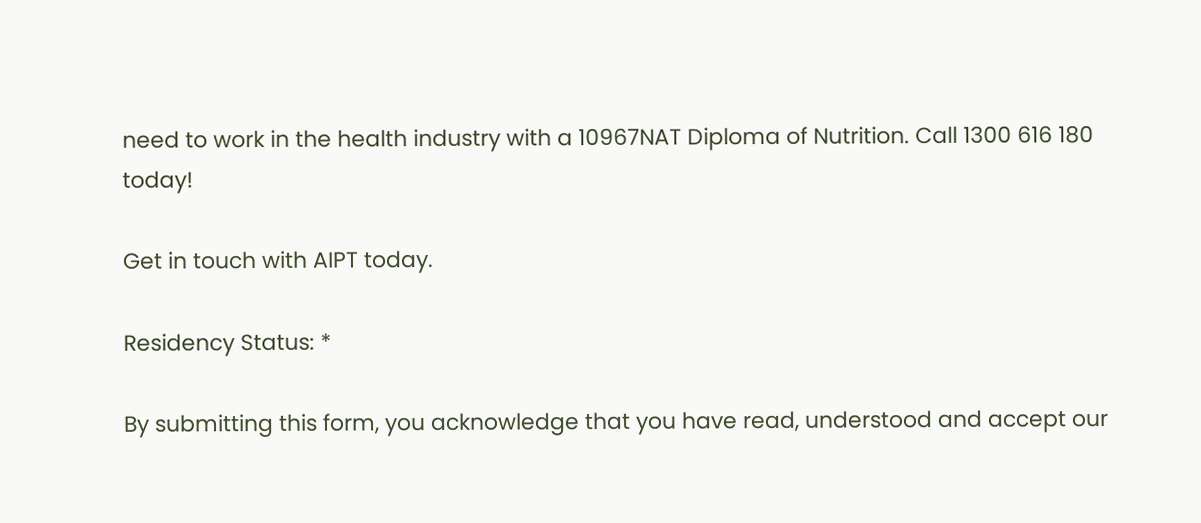need to work in the health industry with a 10967NAT Diploma of Nutrition. Call 1300 616 180 today!

Get in touch with AIPT today.

Residency Status: *

By submitting this form, you acknowledge that you have read, understood and accept our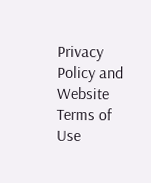Privacy Policy and Website Terms of Use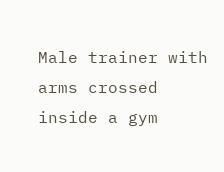Male trainer with arms crossed inside a gym